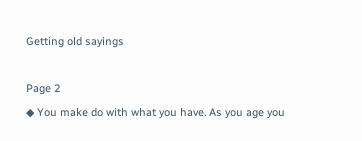Getting old sayings

Page 2
◆ You make do with what you have. As you age you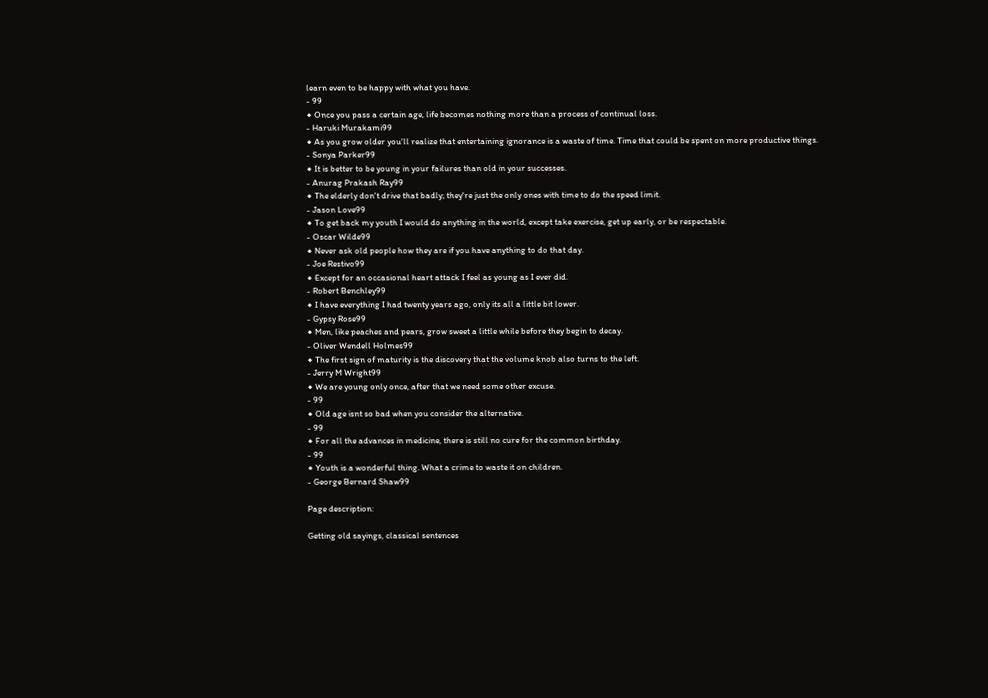learn even to be happy with what you have.
- 99
◆ Once you pass a certain age, life becomes nothing more than a process of continual loss.
- Haruki Murakami99
◆ As you grow older you'll realize that entertaining ignorance is a waste of time. Time that could be spent on more productive things.
- Sonya Parker99
◆ It is better to be young in your failures than old in your successes.
- Anurag Prakash Ray99
◆ The elderly don't drive that badly; they're just the only ones with time to do the speed limit.
- Jason Love99
◆ To get back my youth I would do anything in the world, except take exercise, get up early, or be respectable.
- Oscar Wilde99
◆ Never ask old people how they are if you have anything to do that day.
- Joe Restivo99
◆ Except for an occasional heart attack I feel as young as I ever did.
- Robert Benchley99
◆ I have everything I had twenty years ago, only its all a little bit lower.
- Gypsy Rose99
◆ Men, like peaches and pears, grow sweet a little while before they begin to decay.
- Oliver Wendell Holmes99
◆ The first sign of maturity is the discovery that the volume knob also turns to the left.
- Jerry M Wright99
◆ We are young only once, after that we need some other excuse.
- 99
◆ Old age isnt so bad when you consider the alternative.
- 99
◆ For all the advances in medicine, there is still no cure for the common birthday.
- 99
◆ Youth is a wonderful thing. What a crime to waste it on children.
- George Bernard Shaw99

Page description:

Getting old sayings, classical sentences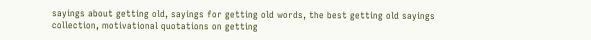sayings about getting old, sayings for getting old words, the best getting old sayings collection, motivational quotations on getting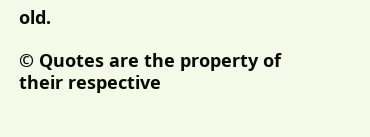old.

© Quotes are the property of their respective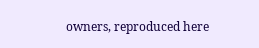owners, reproduced here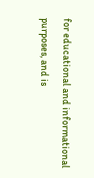for educational and informational purposes, and is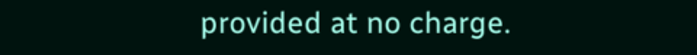provided at no charge.